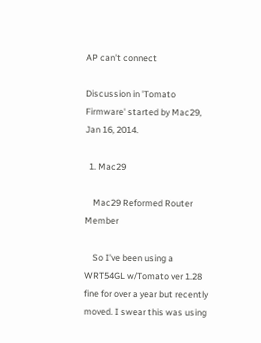AP can't connect

Discussion in 'Tomato Firmware' started by Mac29, Jan 16, 2014.

  1. Mac29

    Mac29 Reformed Router Member

    So I've been using a WRT54GL w/Tomato ver 1.28 fine for over a year but recently moved. I swear this was using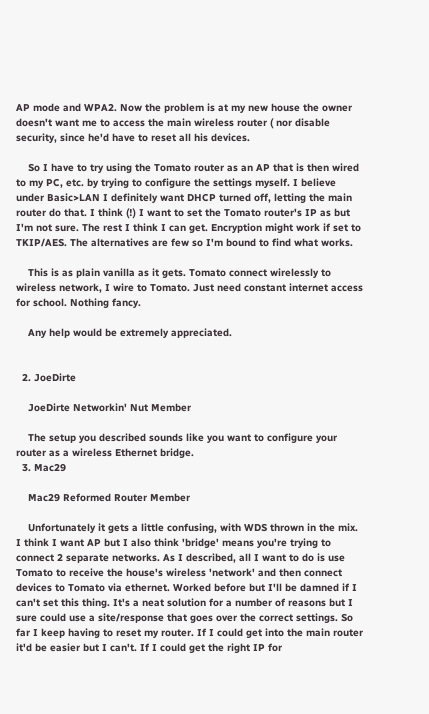AP mode and WPA2. Now the problem is at my new house the owner doesn't want me to access the main wireless router ( nor disable security, since he'd have to reset all his devices.

    So I have to try using the Tomato router as an AP that is then wired to my PC, etc. by trying to configure the settings myself. I believe under Basic>LAN I definitely want DHCP turned off, letting the main router do that. I think (!) I want to set the Tomato router's IP as but I'm not sure. The rest I think I can get. Encryption might work if set to TKIP/AES. The alternatives are few so I'm bound to find what works.

    This is as plain vanilla as it gets. Tomato connect wirelessly to wireless network, I wire to Tomato. Just need constant internet access for school. Nothing fancy.

    Any help would be extremely appreciated.


  2. JoeDirte

    JoeDirte Networkin' Nut Member

    The setup you described sounds like you want to configure your router as a wireless Ethernet bridge.
  3. Mac29

    Mac29 Reformed Router Member

    Unfortunately it gets a little confusing, with WDS thrown in the mix. I think I want AP but I also think 'bridge' means you're trying to connect 2 separate networks. As I described, all I want to do is use Tomato to receive the house's wireless 'network' and then connect devices to Tomato via ethernet. Worked before but I'll be damned if I can't set this thing. It's a neat solution for a number of reasons but I sure could use a site/response that goes over the correct settings. So far I keep having to reset my router. If I could get into the main router it'd be easier but I can't. If I could get the right IP for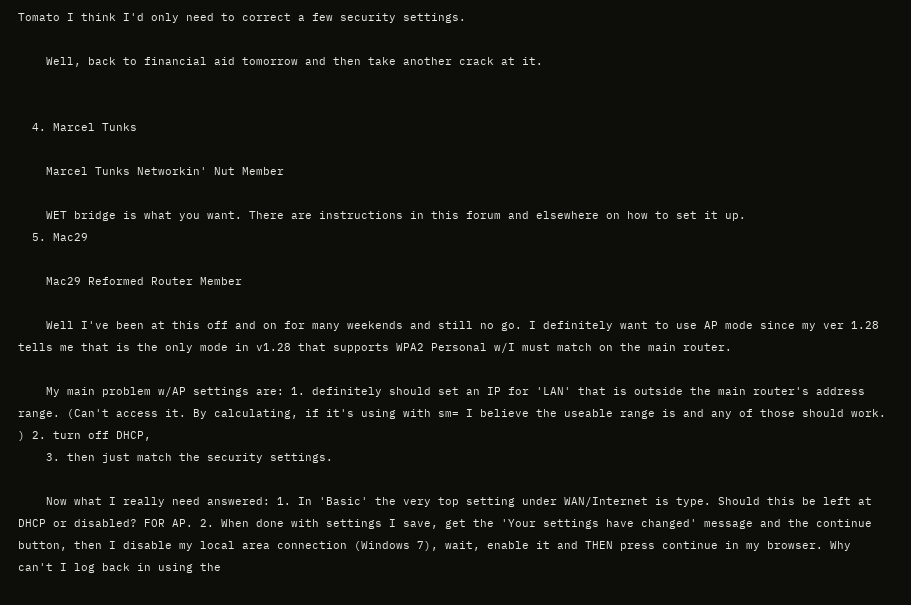Tomato I think I'd only need to correct a few security settings.

    Well, back to financial aid tomorrow and then take another crack at it.


  4. Marcel Tunks

    Marcel Tunks Networkin' Nut Member

    WET bridge is what you want. There are instructions in this forum and elsewhere on how to set it up.
  5. Mac29

    Mac29 Reformed Router Member

    Well I've been at this off and on for many weekends and still no go. I definitely want to use AP mode since my ver 1.28 tells me that is the only mode in v1.28 that supports WPA2 Personal w/I must match on the main router.

    My main problem w/AP settings are: 1. definitely should set an IP for 'LAN' that is outside the main router's address range. (Can't access it. By calculating, if it's using with sm= I believe the useable range is and any of those should work. ) 2. turn off DHCP,
    3. then just match the security settings.

    Now what I really need answered: 1. In 'Basic' the very top setting under WAN/Internet is type. Should this be left at DHCP or disabled? FOR AP. 2. When done with settings I save, get the 'Your settings have changed' message and the continue button, then I disable my local area connection (Windows 7), wait, enable it and THEN press continue in my browser. Why can't I log back in using the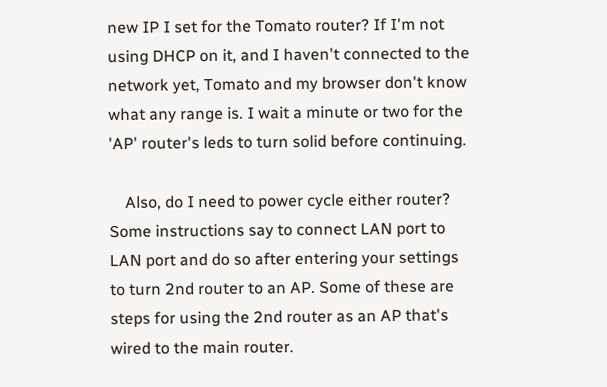new IP I set for the Tomato router? If I'm not using DHCP on it, and I haven't connected to the network yet, Tomato and my browser don't know what any range is. I wait a minute or two for the 'AP' router's leds to turn solid before continuing.

    Also, do I need to power cycle either router? Some instructions say to connect LAN port to LAN port and do so after entering your settings to turn 2nd router to an AP. Some of these are steps for using the 2nd router as an AP that's wired to the main router.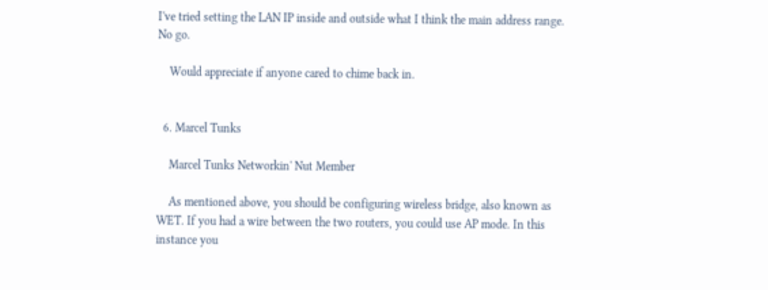I've tried setting the LAN IP inside and outside what I think the main address range. No go.

    Would appreciate if anyone cared to chime back in.


  6. Marcel Tunks

    Marcel Tunks Networkin' Nut Member

    As mentioned above, you should be configuring wireless bridge, also known as WET. If you had a wire between the two routers, you could use AP mode. In this instance you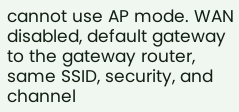cannot use AP mode. WAN disabled, default gateway to the gateway router, same SSID, security, and channel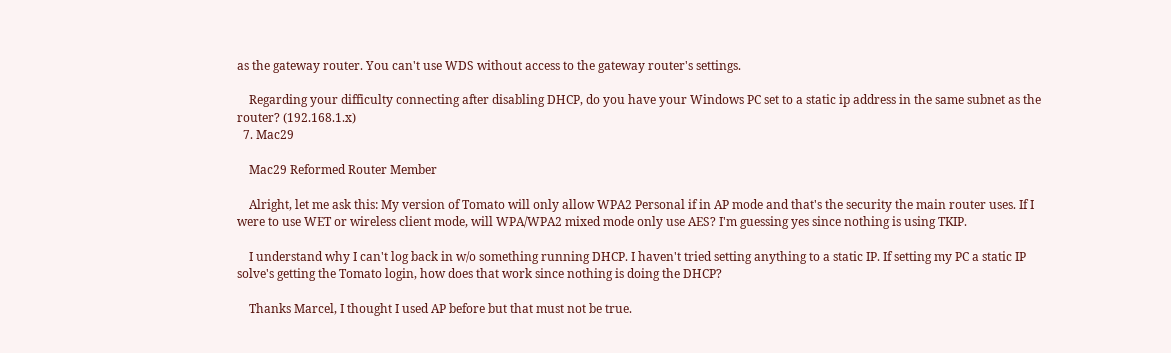as the gateway router. You can't use WDS without access to the gateway router's settings.

    Regarding your difficulty connecting after disabling DHCP, do you have your Windows PC set to a static ip address in the same subnet as the router? (192.168.1.x)
  7. Mac29

    Mac29 Reformed Router Member

    Alright, let me ask this: My version of Tomato will only allow WPA2 Personal if in AP mode and that's the security the main router uses. If I were to use WET or wireless client mode, will WPA/WPA2 mixed mode only use AES? I'm guessing yes since nothing is using TKIP.

    I understand why I can't log back in w/o something running DHCP. I haven't tried setting anything to a static IP. If setting my PC a static IP solve's getting the Tomato login, how does that work since nothing is doing the DHCP?

    Thanks Marcel, I thought I used AP before but that must not be true.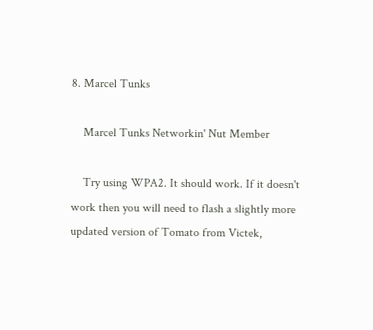8. Marcel Tunks

    Marcel Tunks Networkin' Nut Member

    Try using WPA2. It should work. If it doesn't work then you will need to flash a slightly more updated version of Tomato from Victek,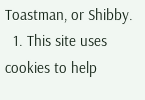Toastman, or Shibby.
  1. This site uses cookies to help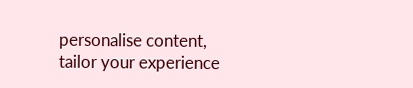personalise content, tailor your experience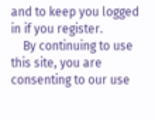and to keep you logged in if you register.
    By continuing to use this site, you are consenting to our use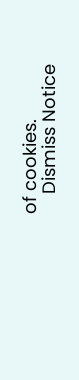of cookies.
    Dismiss Notice